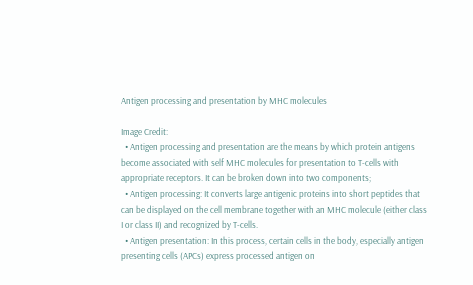Antigen processing and presentation by MHC molecules

Image Credit:
  • Antigen processing and presentation are the means by which protein antigens become associated with self MHC molecules for presentation to T-cells with appropriate receptors. It can be broken down into two components;
  • Antigen processing: It converts large antigenic proteins into short peptides that can be displayed on the cell membrane together with an MHC molecule (either class I or class II) and recognized by T-cells.
  • Antigen presentation: In this process, certain cells in the body, especially antigen presenting cells (APCs) express processed antigen on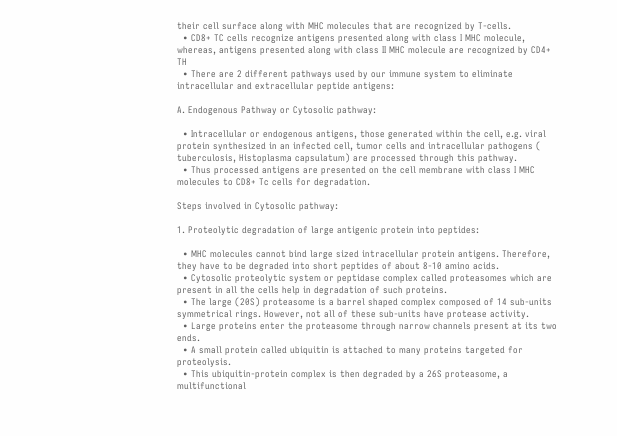their cell surface along with MHC molecules that are recognized by T-cells.
  • CD8+ TC cells recognize antigens presented along with class I MHC molecule, whereas, antigens presented along with class II MHC molecule are recognized by CD4+ TH
  • There are 2 different pathways used by our immune system to eliminate intracellular and extracellular peptide antigens:

A. Endogenous Pathway or Cytosolic pathway:

  • Intracellular or endogenous antigens, those generated within the cell, e.g. viral protein synthesized in an infected cell, tumor cells and intracellular pathogens ( tuberculosis, Histoplasma capsulatum) are processed through this pathway.
  • Thus processed antigens are presented on the cell membrane with class I MHC molecules to CD8+ Tc cells for degradation.

Steps involved in Cytosolic pathway:

1. Proteolytic degradation of large antigenic protein into peptides:

  • MHC molecules cannot bind large sized intracellular protein antigens. Therefore, they have to be degraded into short peptides of about 8-10 amino acids.
  • Cytosolic proteolytic system or peptidase complex called proteasomes which are present in all the cells help in degradation of such proteins.
  • The large (20S) proteasome is a barrel shaped complex composed of 14 sub-units symmetrical rings. However, not all of these sub-units have protease activity.
  • Large proteins enter the proteasome through narrow channels present at its two ends.
  • A small protein called ubiquitin is attached to many proteins targeted for proteolysis.
  • This ubiquitin-protein complex is then degraded by a 26S proteasome, a multifunctional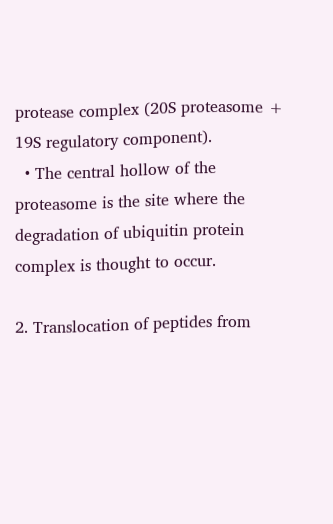protease complex (20S proteasome + 19S regulatory component).
  • The central hollow of the proteasome is the site where the degradation of ubiquitin protein complex is thought to occur.

2. Translocation of peptides from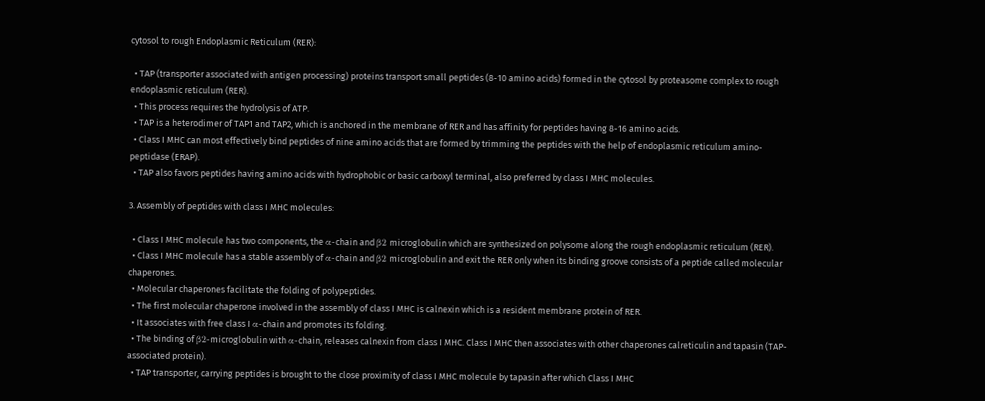cytosol to rough Endoplasmic Reticulum (RER):

  • TAP (transporter associated with antigen processing) proteins transport small peptides (8-10 amino acids) formed in the cytosol by proteasome complex to rough endoplasmic reticulum (RER).
  • This process requires the hydrolysis of ATP.
  • TAP is a heterodimer of TAP1 and TAP2, which is anchored in the membrane of RER and has affinity for peptides having 8-16 amino acids.
  • Class I MHC can most effectively bind peptides of nine amino acids that are formed by trimming the peptides with the help of endoplasmic reticulum amino-peptidase (ERAP).
  • TAP also favors peptides having amino acids with hydrophobic or basic carboxyl terminal, also preferred by class I MHC molecules.

3. Assembly of peptides with class I MHC molecules:

  • Class I MHC molecule has two components, the α-chain and β2 microglobulin which are synthesized on polysome along the rough endoplasmic reticulum (RER).
  • Class I MHC molecule has a stable assembly of α-chain and β2 microglobulin and exit the RER only when its binding groove consists of a peptide called molecular chaperones.
  • Molecular chaperones facilitate the folding of polypeptides.
  • The first molecular chaperone involved in the assembly of class I MHC is calnexin which is a resident membrane protein of RER.
  • It associates with free class I α-chain and promotes its folding.
  • The binding of β2-microglobulin with α-chain, releases calnexin from class I MHC. Class I MHC then associates with other chaperones calreticulin and tapasin (TAP-associated protein).
  • TAP transporter, carrying peptides is brought to the close proximity of class I MHC molecule by tapasin after which Class I MHC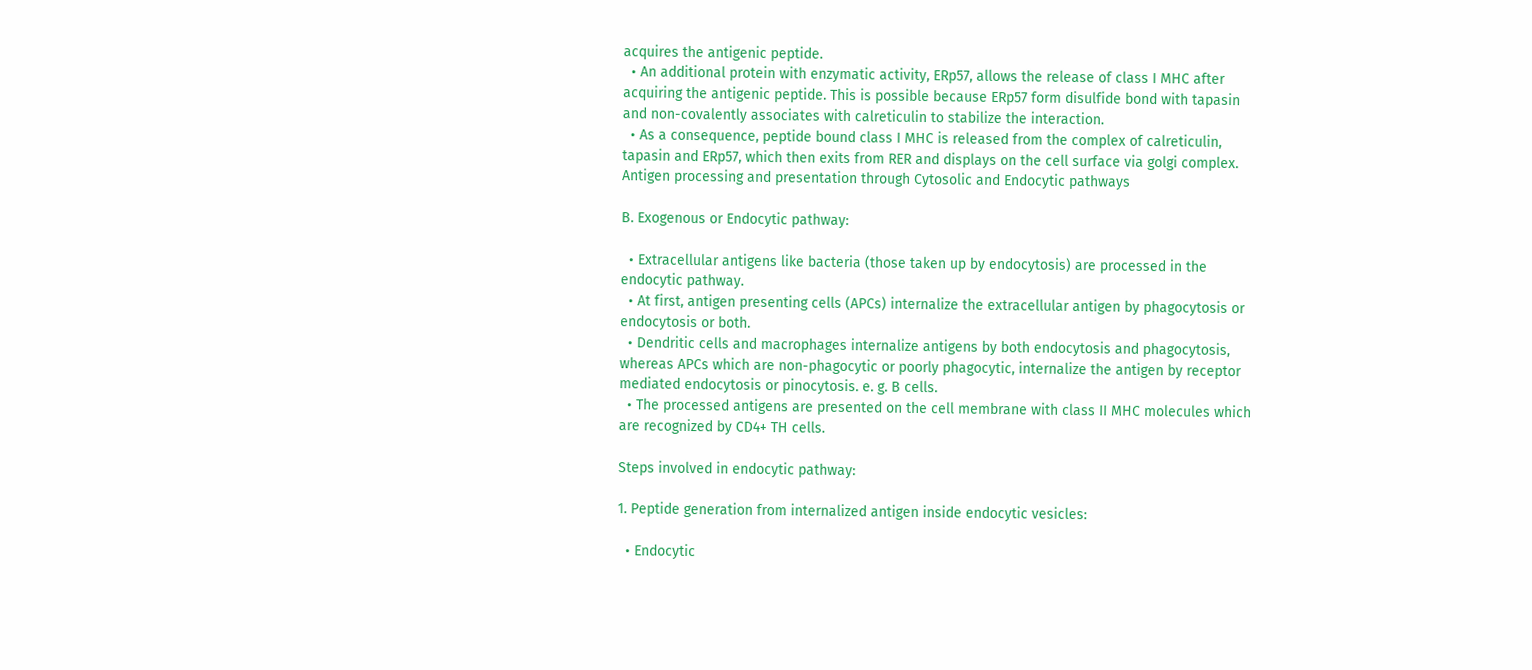acquires the antigenic peptide.
  • An additional protein with enzymatic activity, ERp57, allows the release of class I MHC after acquiring the antigenic peptide. This is possible because ERp57 form disulfide bond with tapasin and non-covalently associates with calreticulin to stabilize the interaction.
  • As a consequence, peptide bound class I MHC is released from the complex of calreticulin, tapasin and ERp57, which then exits from RER and displays on the cell surface via golgi complex.
Antigen processing and presentation through Cytosolic and Endocytic pathways

B. Exogenous or Endocytic pathway:

  • Extracellular antigens like bacteria (those taken up by endocytosis) are processed in the endocytic pathway.
  • At first, antigen presenting cells (APCs) internalize the extracellular antigen by phagocytosis or endocytosis or both.
  • Dendritic cells and macrophages internalize antigens by both endocytosis and phagocytosis, whereas APCs which are non-phagocytic or poorly phagocytic, internalize the antigen by receptor mediated endocytosis or pinocytosis. e. g. B cells.
  • The processed antigens are presented on the cell membrane with class II MHC molecules which are recognized by CD4+ TH cells.

Steps involved in endocytic pathway:

1. Peptide generation from internalized antigen inside endocytic vesicles:

  • Endocytic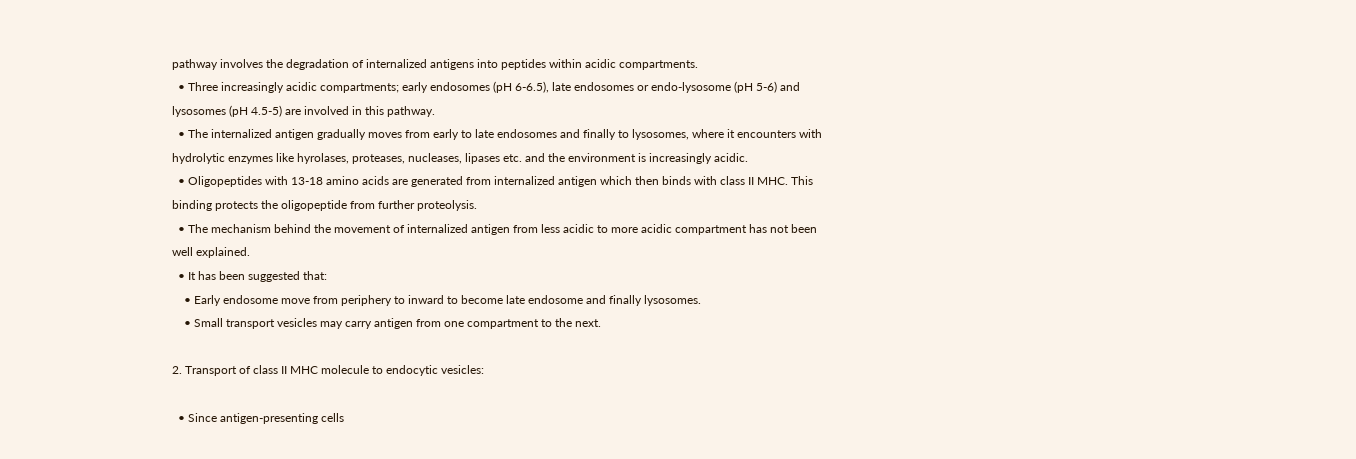pathway involves the degradation of internalized antigens into peptides within acidic compartments.
  • Three increasingly acidic compartments; early endosomes (pH 6-6.5), late endosomes or endo-lysosome (pH 5-6) and lysosomes (pH 4.5-5) are involved in this pathway.
  • The internalized antigen gradually moves from early to late endosomes and finally to lysosomes, where it encounters with hydrolytic enzymes like hyrolases, proteases, nucleases, lipases etc. and the environment is increasingly acidic.
  • Oligopeptides with 13-18 amino acids are generated from internalized antigen which then binds with class II MHC. This binding protects the oligopeptide from further proteolysis.
  • The mechanism behind the movement of internalized antigen from less acidic to more acidic compartment has not been well explained.
  • It has been suggested that:
    • Early endosome move from periphery to inward to become late endosome and finally lysosomes.
    • Small transport vesicles may carry antigen from one compartment to the next.

2. Transport of class II MHC molecule to endocytic vesicles:

  • Since antigen-presenting cells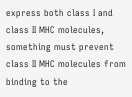express both class I and class II MHC molecules, something must prevent class II MHC molecules from binding to the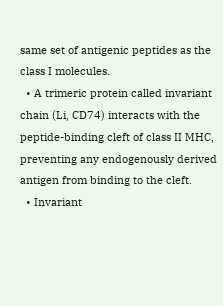same set of antigenic peptides as the class I molecules.
  • A trimeric protein called invariant chain (Li, CD74) interacts with the peptide-binding cleft of class II MHC, preventing any endogenously derived antigen from binding to the cleft.
  • Invariant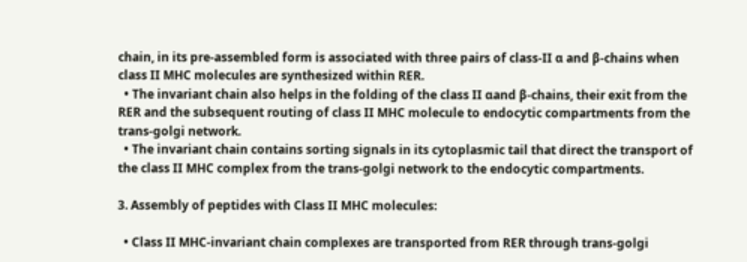chain, in its pre-assembled form is associated with three pairs of class-II α and β-chains when class II MHC molecules are synthesized within RER.
  • The invariant chain also helps in the folding of the class II αand β-chains, their exit from the RER and the subsequent routing of class II MHC molecule to endocytic compartments from the trans-golgi network.
  • The invariant chain contains sorting signals in its cytoplasmic tail that direct the transport of the class II MHC complex from the trans-golgi network to the endocytic compartments.

3. Assembly of peptides with Class II MHC molecules:

  • Class II MHC-invariant chain complexes are transported from RER through trans-golgi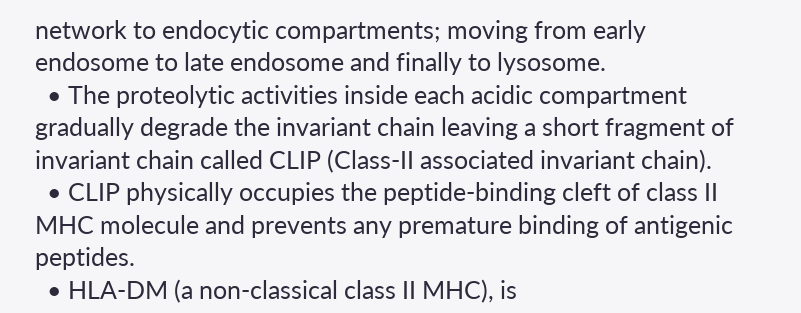network to endocytic compartments; moving from early endosome to late endosome and finally to lysosome.
  • The proteolytic activities inside each acidic compartment gradually degrade the invariant chain leaving a short fragment of invariant chain called CLIP (Class-II associated invariant chain).
  • CLIP physically occupies the peptide-binding cleft of class II MHC molecule and prevents any premature binding of antigenic peptides.
  • HLA-DM (a non-classical class II MHC), is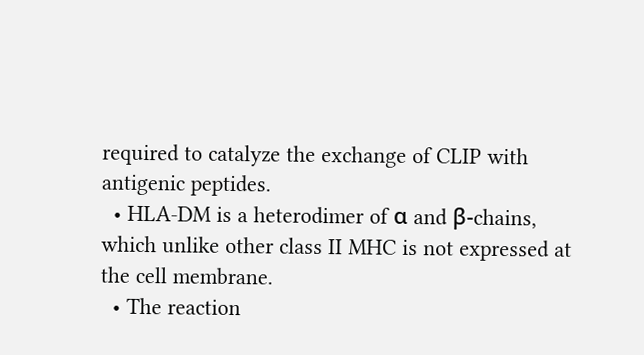required to catalyze the exchange of CLIP with antigenic peptides.
  • HLA-DM is a heterodimer of α and β-chains, which unlike other class II MHC is not expressed at the cell membrane.
  • The reaction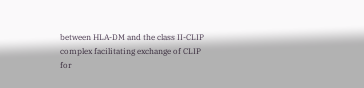between HLA-DM and the class II-CLIP complex facilitating exchange of CLIP for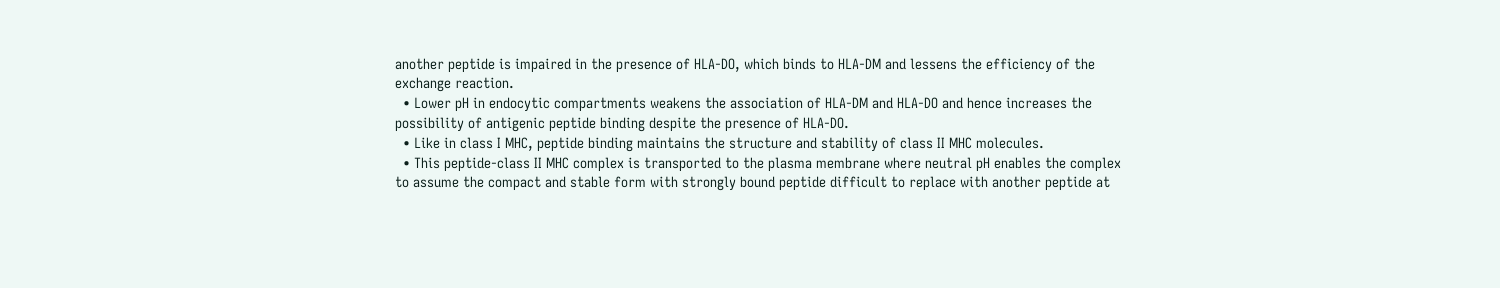another peptide is impaired in the presence of HLA-DO, which binds to HLA-DM and lessens the efficiency of the exchange reaction.
  • Lower pH in endocytic compartments weakens the association of HLA-DM and HLA-DO and hence increases the possibility of antigenic peptide binding despite the presence of HLA-DO.
  • Like in class I MHC, peptide binding maintains the structure and stability of class II MHC molecules.
  • This peptide-class II MHC complex is transported to the plasma membrane where neutral pH enables the complex to assume the compact and stable form with strongly bound peptide difficult to replace with another peptide at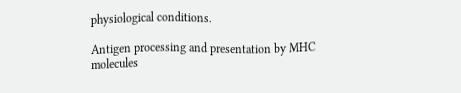physiological conditions.

Antigen processing and presentation by MHC molecules